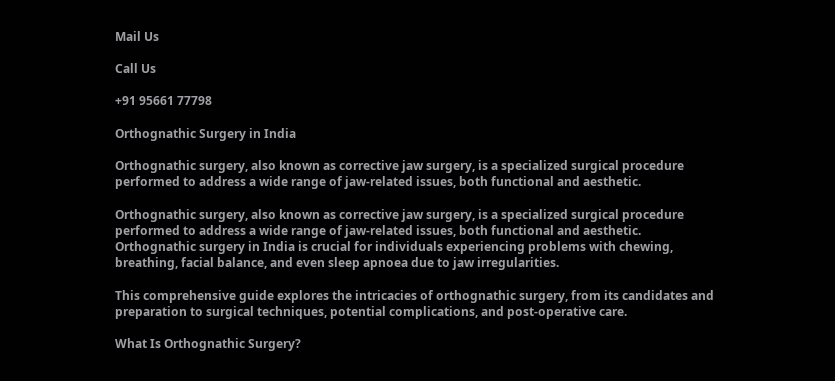Mail Us

Call Us

+91 95661 77798

Orthognathic Surgery in India

Orthognathic surgery, also known as corrective jaw surgery, is a specialized surgical procedure performed to address a wide range of jaw-related issues, both functional and aesthetic.

Orthognathic surgery, also known as corrective jaw surgery, is a specialized surgical procedure performed to address a wide range of jaw-related issues, both functional and aesthetic. Orthognathic surgery in India is crucial for individuals experiencing problems with chewing, breathing, facial balance, and even sleep apnoea due to jaw irregularities.

This comprehensive guide explores the intricacies of orthognathic surgery, from its candidates and preparation to surgical techniques, potential complications, and post-operative care.

What Is Orthognathic Surgery?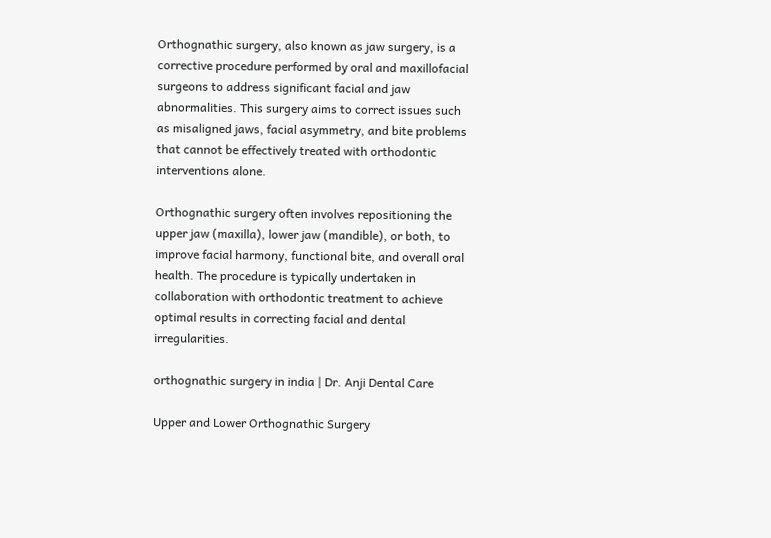Orthognathic surgery, also known as jaw surgery, is a corrective procedure performed by oral and maxillofacial surgeons to address significant facial and jaw abnormalities. This surgery aims to correct issues such as misaligned jaws, facial asymmetry, and bite problems that cannot be effectively treated with orthodontic interventions alone.

Orthognathic surgery often involves repositioning the upper jaw (maxilla), lower jaw (mandible), or both, to improve facial harmony, functional bite, and overall oral health. The procedure is typically undertaken in collaboration with orthodontic treatment to achieve optimal results in correcting facial and dental irregularities.

orthognathic surgery in india | Dr. Anji Dental Care

Upper and Lower Orthognathic Surgery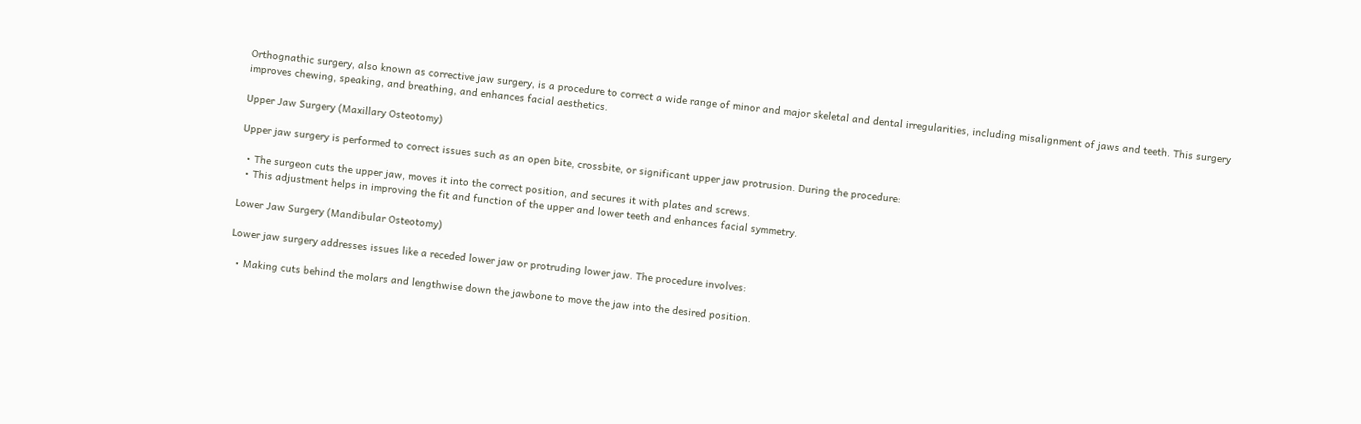Orthognathic surgery, also known as corrective jaw surgery, is a procedure to correct a wide range of minor and major skeletal and dental irregularities, including misalignment of jaws and teeth. This surgery improves chewing, speaking, and breathing, and enhances facial aesthetics.

Upper Jaw Surgery (Maxillary Osteotomy)

Upper jaw surgery is performed to correct issues such as an open bite, crossbite, or significant upper jaw protrusion. During the procedure:

  • The surgeon cuts the upper jaw, moves it into the correct position, and secures it with plates and screws.
  • This adjustment helps in improving the fit and function of the upper and lower teeth and enhances facial symmetry.

Lower Jaw Surgery (Mandibular Osteotomy)

Lower jaw surgery addresses issues like a receded lower jaw or protruding lower jaw. The procedure involves:

  • Making cuts behind the molars and lengthwise down the jawbone to move the jaw into the desired position.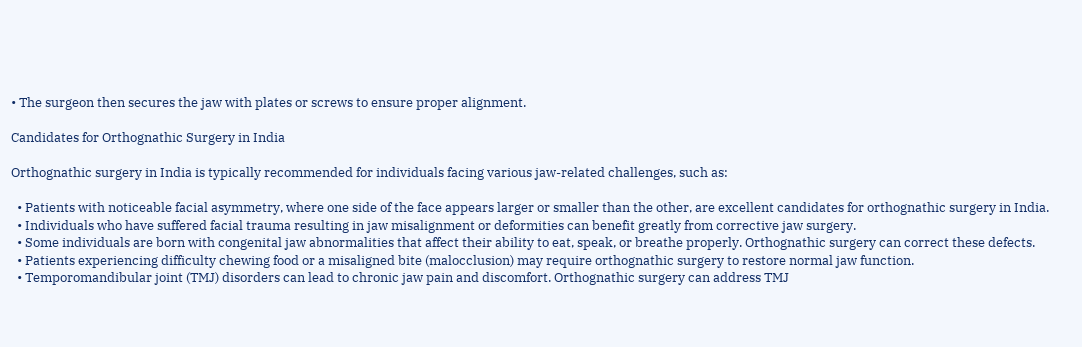• The surgeon then secures the jaw with plates or screws to ensure proper alignment.

Candidates for Orthognathic Surgery in India

Orthognathic surgery in India is typically recommended for individuals facing various jaw-related challenges, such as:

  • Patients with noticeable facial asymmetry, where one side of the face appears larger or smaller than the other, are excellent candidates for orthognathic surgery in India.
  • Individuals who have suffered facial trauma resulting in jaw misalignment or deformities can benefit greatly from corrective jaw surgery.
  • Some individuals are born with congenital jaw abnormalities that affect their ability to eat, speak, or breathe properly. Orthognathic surgery can correct these defects.
  • Patients experiencing difficulty chewing food or a misaligned bite (malocclusion) may require orthognathic surgery to restore normal jaw function.
  • Temporomandibular joint (TMJ) disorders can lead to chronic jaw pain and discomfort. Orthognathic surgery can address TMJ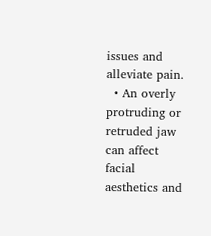issues and alleviate pain.
  • An overly protruding or retruded jaw can affect facial aesthetics and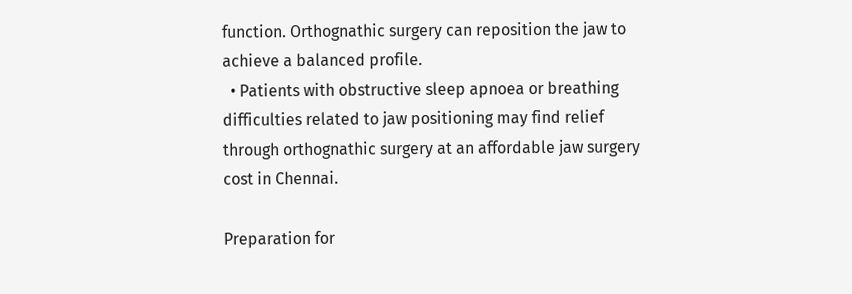function. Orthognathic surgery can reposition the jaw to achieve a balanced profile.
  • Patients with obstructive sleep apnoea or breathing difficulties related to jaw positioning may find relief through orthognathic surgery at an affordable jaw surgery cost in Chennai.

Preparation for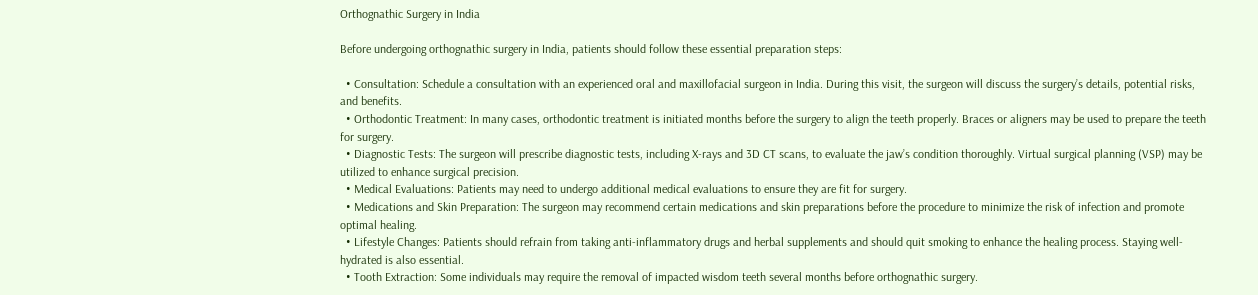Orthognathic Surgery in India

Before undergoing orthognathic surgery in India, patients should follow these essential preparation steps:

  • Consultation: Schedule a consultation with an experienced oral and maxillofacial surgeon in India. During this visit, the surgeon will discuss the surgery’s details, potential risks, and benefits.
  • Orthodontic Treatment: In many cases, orthodontic treatment is initiated months before the surgery to align the teeth properly. Braces or aligners may be used to prepare the teeth for surgery.
  • Diagnostic Tests: The surgeon will prescribe diagnostic tests, including X-rays and 3D CT scans, to evaluate the jaw’s condition thoroughly. Virtual surgical planning (VSP) may be utilized to enhance surgical precision.
  • Medical Evaluations: Patients may need to undergo additional medical evaluations to ensure they are fit for surgery.
  • Medications and Skin Preparation: The surgeon may recommend certain medications and skin preparations before the procedure to minimize the risk of infection and promote optimal healing.
  • Lifestyle Changes: Patients should refrain from taking anti-inflammatory drugs and herbal supplements and should quit smoking to enhance the healing process. Staying well-hydrated is also essential.
  • Tooth Extraction: Some individuals may require the removal of impacted wisdom teeth several months before orthognathic surgery.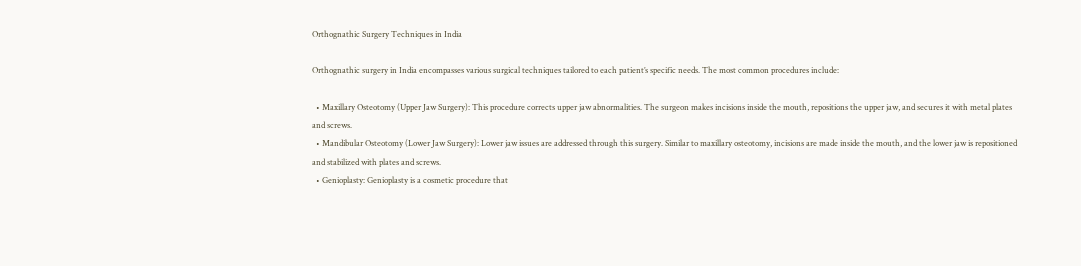Orthognathic Surgery Techniques in India

Orthognathic surgery in India encompasses various surgical techniques tailored to each patient’s specific needs. The most common procedures include:

  • Maxillary Osteotomy (Upper Jaw Surgery): This procedure corrects upper jaw abnormalities. The surgeon makes incisions inside the mouth, repositions the upper jaw, and secures it with metal plates and screws.
  • Mandibular Osteotomy (Lower Jaw Surgery): Lower jaw issues are addressed through this surgery. Similar to maxillary osteotomy, incisions are made inside the mouth, and the lower jaw is repositioned and stabilized with plates and screws.
  • Genioplasty: Genioplasty is a cosmetic procedure that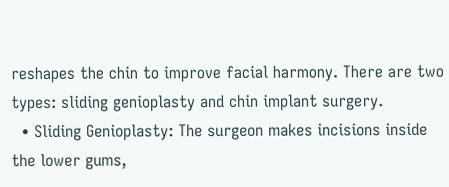reshapes the chin to improve facial harmony. There are two types: sliding genioplasty and chin implant surgery.
  • Sliding Genioplasty: The surgeon makes incisions inside the lower gums,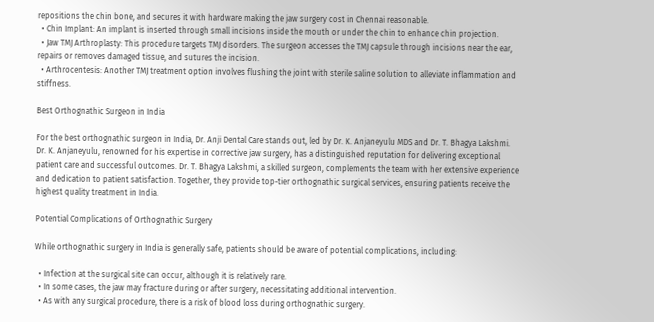repositions the chin bone, and secures it with hardware making the jaw surgery cost in Chennai reasonable.
  • Chin Implant: An implant is inserted through small incisions inside the mouth or under the chin to enhance chin projection.
  • Jaw TMJ Arthroplasty: This procedure targets TMJ disorders. The surgeon accesses the TMJ capsule through incisions near the ear, repairs or removes damaged tissue, and sutures the incision.
  • Arthrocentesis: Another TMJ treatment option involves flushing the joint with sterile saline solution to alleviate inflammation and stiffness.

Best Orthognathic Surgeon in India

For the best orthognathic surgeon in India, Dr. Anji Dental Care stands out, led by Dr. K. Anjaneyulu MDS and Dr. T. Bhagya Lakshmi. Dr. K. Anjaneyulu, renowned for his expertise in corrective jaw surgery, has a distinguished reputation for delivering exceptional patient care and successful outcomes. Dr. T. Bhagya Lakshmi, a skilled surgeon, complements the team with her extensive experience and dedication to patient satisfaction. Together, they provide top-tier orthognathic surgical services, ensuring patients receive the highest quality treatment in India.

Potential Complications of Orthognathic Surgery

While orthognathic surgery in India is generally safe, patients should be aware of potential complications, including:

  • Infection at the surgical site can occur, although it is relatively rare.
  • In some cases, the jaw may fracture during or after surgery, necessitating additional intervention.
  • As with any surgical procedure, there is a risk of blood loss during orthognathic surgery.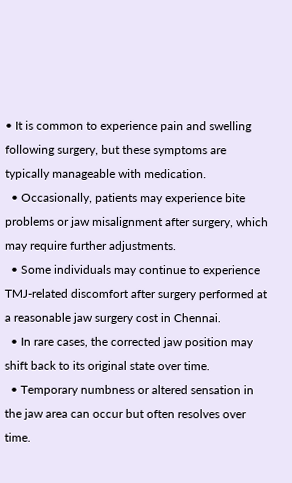• It is common to experience pain and swelling following surgery, but these symptoms are typically manageable with medication.
  • Occasionally, patients may experience bite problems or jaw misalignment after surgery, which may require further adjustments.
  • Some individuals may continue to experience TMJ-related discomfort after surgery performed at a reasonable jaw surgery cost in Chennai.
  • In rare cases, the corrected jaw position may shift back to its original state over time.
  • Temporary numbness or altered sensation in the jaw area can occur but often resolves over time.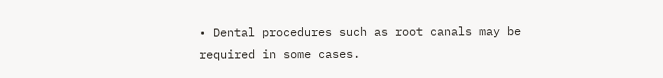• Dental procedures such as root canals may be required in some cases.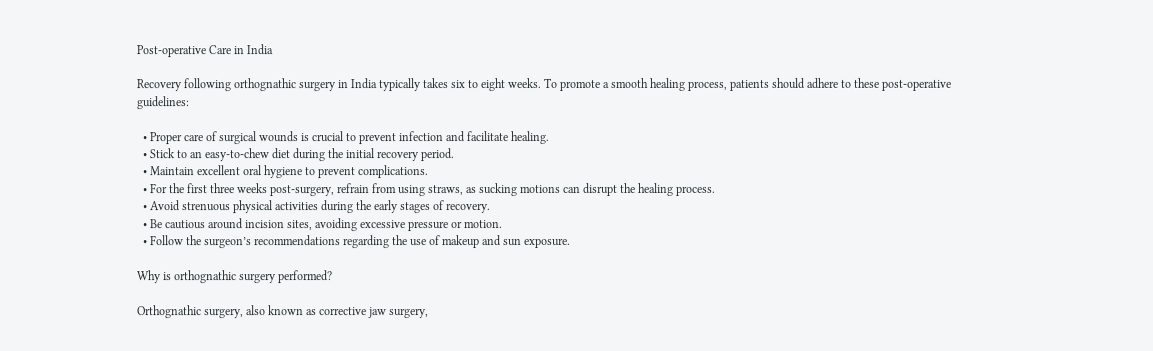Post-operative Care in India

Recovery following orthognathic surgery in India typically takes six to eight weeks. To promote a smooth healing process, patients should adhere to these post-operative guidelines:

  • Proper care of surgical wounds is crucial to prevent infection and facilitate healing.
  • Stick to an easy-to-chew diet during the initial recovery period.
  • Maintain excellent oral hygiene to prevent complications.
  • For the first three weeks post-surgery, refrain from using straws, as sucking motions can disrupt the healing process.
  • Avoid strenuous physical activities during the early stages of recovery.
  • Be cautious around incision sites, avoiding excessive pressure or motion.
  • Follow the surgeon’s recommendations regarding the use of makeup and sun exposure.

Why is orthognathic surgery performed?

Orthognathic surgery, also known as corrective jaw surgery,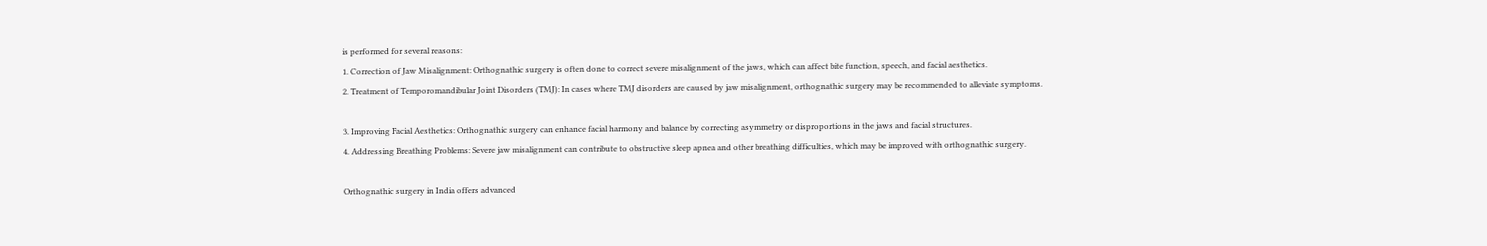is performed for several reasons:
1. Correction of Jaw Misalignment: Orthognathic surgery is often done to correct severe misalignment of the jaws, which can affect bite function, speech, and facial aesthetics.
2. Treatment of Temporomandibular Joint Disorders (TMJ): In cases where TMJ disorders are caused by jaw misalignment, orthognathic surgery may be recommended to alleviate symptoms.

3. Improving Facial Aesthetics: Orthognathic surgery can enhance facial harmony and balance by correcting asymmetry or disproportions in the jaws and facial structures.
4. Addressing Breathing Problems: Severe jaw misalignment can contribute to obstructive sleep apnea and other breathing difficulties, which may be improved with orthognathic surgery.

Orthognathic surgery in India offers advanced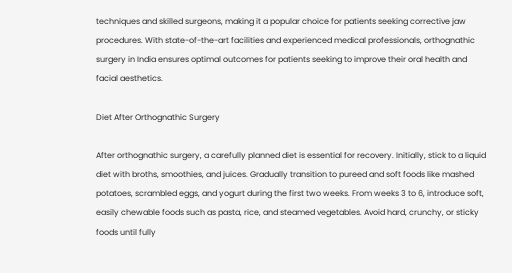techniques and skilled surgeons, making it a popular choice for patients seeking corrective jaw procedures. With state-of-the-art facilities and experienced medical professionals, orthognathic surgery in India ensures optimal outcomes for patients seeking to improve their oral health and facial aesthetics.

Diet After Orthognathic Surgery

After orthognathic surgery, a carefully planned diet is essential for recovery. Initially, stick to a liquid diet with broths, smoothies, and juices. Gradually transition to pureed and soft foods like mashed potatoes, scrambled eggs, and yogurt during the first two weeks. From weeks 3 to 6, introduce soft, easily chewable foods such as pasta, rice, and steamed vegetables. Avoid hard, crunchy, or sticky foods until fully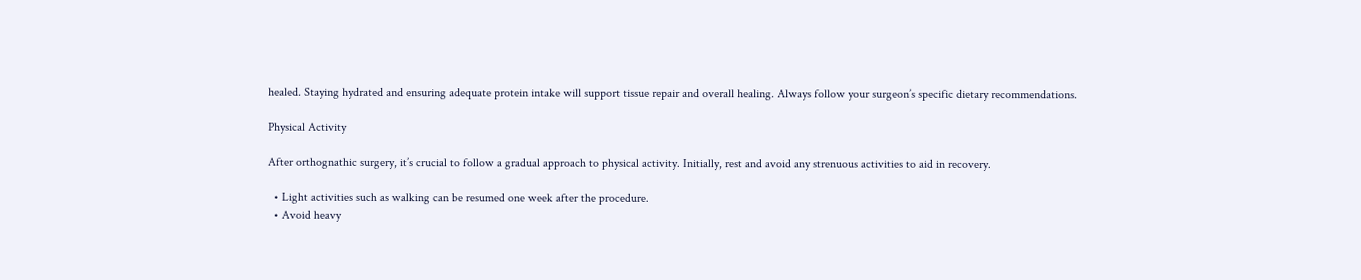healed. Staying hydrated and ensuring adequate protein intake will support tissue repair and overall healing. Always follow your surgeon’s specific dietary recommendations.

Physical Activity

After orthognathic surgery, it’s crucial to follow a gradual approach to physical activity. Initially, rest and avoid any strenuous activities to aid in recovery.

  • Light activities such as walking can be resumed one week after the procedure.
  • Avoid heavy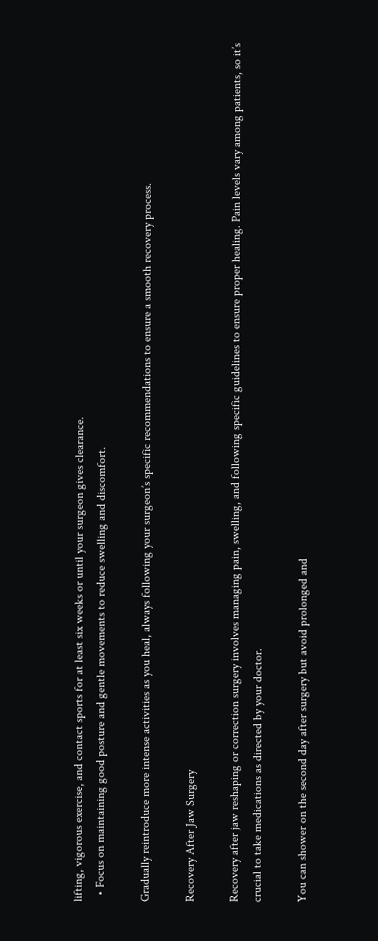lifting, vigorous exercise, and contact sports for at least six weeks or until your surgeon gives clearance.
  • Focus on maintaining good posture and gentle movements to reduce swelling and discomfort.

Gradually reintroduce more intense activities as you heal, always following your surgeon’s specific recommendations to ensure a smooth recovery process.

Recovery After Jaw Surgery

Recovery after jaw reshaping or correction surgery involves managing pain, swelling, and following specific guidelines to ensure proper healing. Pain levels vary among patients, so it’s crucial to take medications as directed by your doctor.

You can shower on the second day after surgery but avoid prolonged and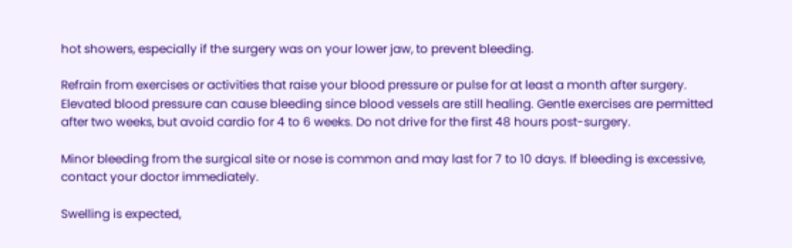hot showers, especially if the surgery was on your lower jaw, to prevent bleeding.

Refrain from exercises or activities that raise your blood pressure or pulse for at least a month after surgery. Elevated blood pressure can cause bleeding since blood vessels are still healing. Gentle exercises are permitted after two weeks, but avoid cardio for 4 to 6 weeks. Do not drive for the first 48 hours post-surgery.

Minor bleeding from the surgical site or nose is common and may last for 7 to 10 days. If bleeding is excessive, contact your doctor immediately.

Swelling is expected,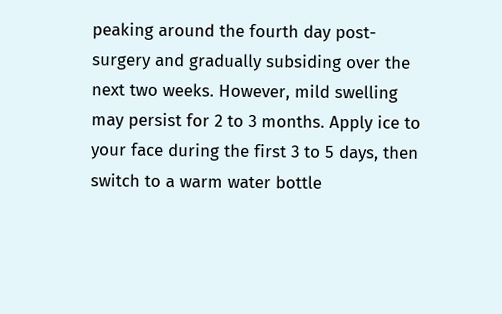peaking around the fourth day post-surgery and gradually subsiding over the next two weeks. However, mild swelling may persist for 2 to 3 months. Apply ice to your face during the first 3 to 5 days, then switch to a warm water bottle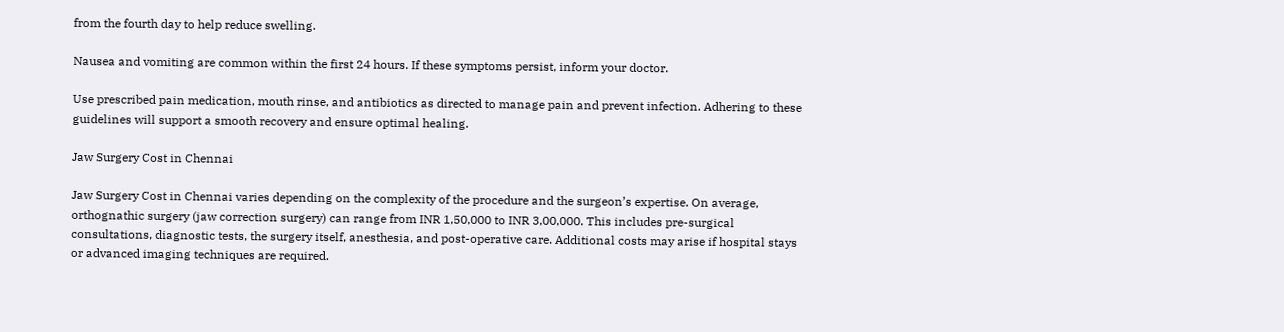from the fourth day to help reduce swelling.

Nausea and vomiting are common within the first 24 hours. If these symptoms persist, inform your doctor.

Use prescribed pain medication, mouth rinse, and antibiotics as directed to manage pain and prevent infection. Adhering to these guidelines will support a smooth recovery and ensure optimal healing.

Jaw Surgery Cost in Chennai

Jaw Surgery Cost in Chennai varies depending on the complexity of the procedure and the surgeon’s expertise. On average, orthognathic surgery (jaw correction surgery) can range from INR 1,50,000 to INR 3,00,000. This includes pre-surgical consultations, diagnostic tests, the surgery itself, anesthesia, and post-operative care. Additional costs may arise if hospital stays or advanced imaging techniques are required.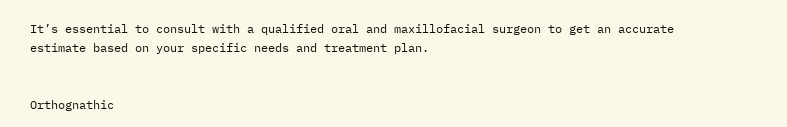It’s essential to consult with a qualified oral and maxillofacial surgeon to get an accurate estimate based on your specific needs and treatment plan.


Orthognathic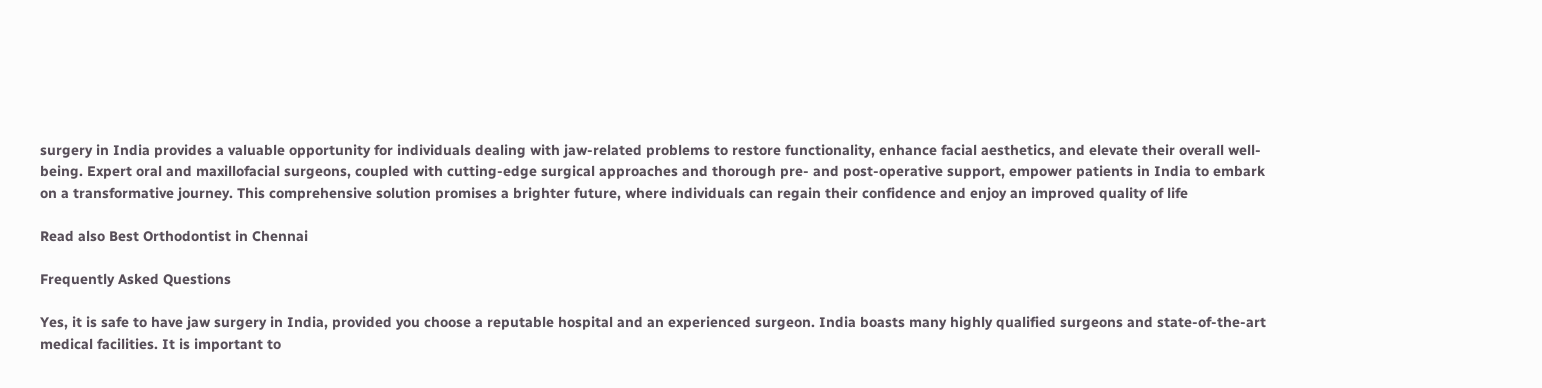surgery in India provides a valuable opportunity for individuals dealing with jaw-related problems to restore functionality, enhance facial aesthetics, and elevate their overall well-being. Expert oral and maxillofacial surgeons, coupled with cutting-edge surgical approaches and thorough pre- and post-operative support, empower patients in India to embark on a transformative journey. This comprehensive solution promises a brighter future, where individuals can regain their confidence and enjoy an improved quality of life

Read also Best Orthodontist in Chennai

Frequently Asked Questions

Yes, it is safe to have jaw surgery in India, provided you choose a reputable hospital and an experienced surgeon. India boasts many highly qualified surgeons and state-of-the-art medical facilities. It is important to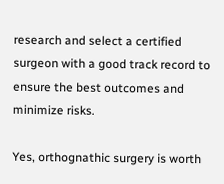research and select a certified surgeon with a good track record to ensure the best outcomes and minimize risks.

Yes, orthognathic surgery is worth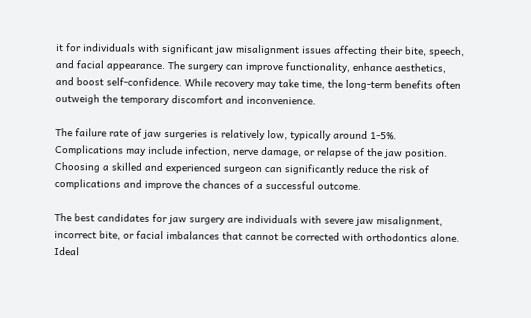it for individuals with significant jaw misalignment issues affecting their bite, speech, and facial appearance. The surgery can improve functionality, enhance aesthetics, and boost self-confidence. While recovery may take time, the long-term benefits often outweigh the temporary discomfort and inconvenience.

The failure rate of jaw surgeries is relatively low, typically around 1-5%. Complications may include infection, nerve damage, or relapse of the jaw position. Choosing a skilled and experienced surgeon can significantly reduce the risk of complications and improve the chances of a successful outcome.

The best candidates for jaw surgery are individuals with severe jaw misalignment, incorrect bite, or facial imbalances that cannot be corrected with orthodontics alone. Ideal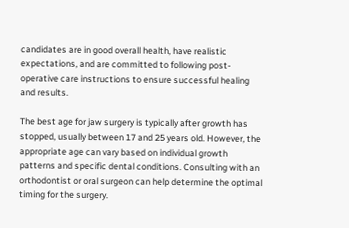candidates are in good overall health, have realistic expectations, and are committed to following post-operative care instructions to ensure successful healing and results.

The best age for jaw surgery is typically after growth has stopped, usually between 17 and 25 years old. However, the appropriate age can vary based on individual growth patterns and specific dental conditions. Consulting with an orthodontist or oral surgeon can help determine the optimal timing for the surgery.